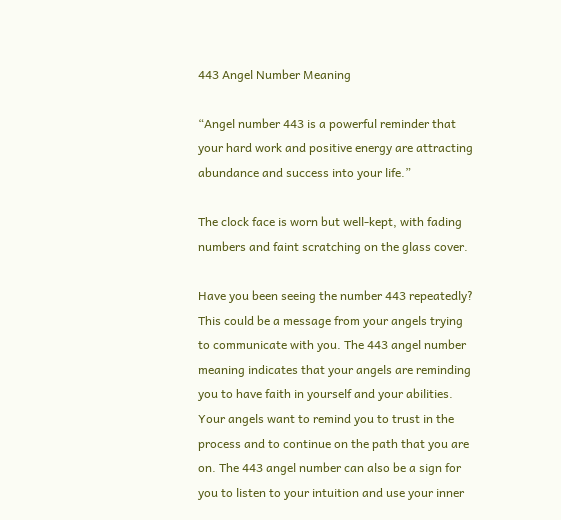443 Angel Number Meaning

“Angel number 443 is a powerful reminder that your hard work and positive energy are attracting abundance and success into your life.”

The clock face is worn but well-kept, with fading numbers and faint scratching on the glass cover.

Have you been seeing the number 443 repeatedly? This could be a message from your angels trying to communicate with you. The 443 angel number meaning indicates that your angels are reminding you to have faith in yourself and your abilities. Your angels want to remind you to trust in the process and to continue on the path that you are on. The 443 angel number can also be a sign for you to listen to your intuition and use your inner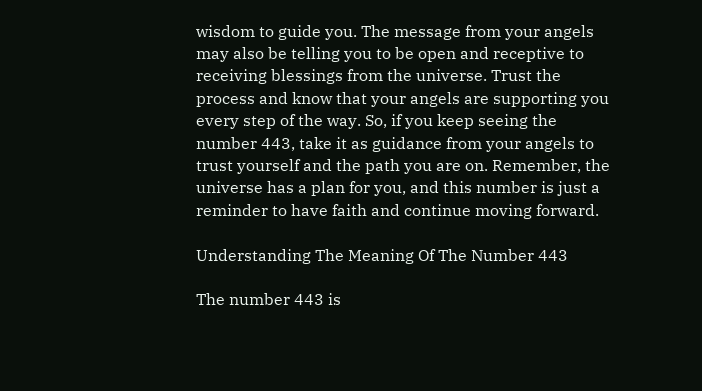wisdom to guide you. The message from your angels may also be telling you to be open and receptive to receiving blessings from the universe. Trust the process and know that your angels are supporting you every step of the way. So, if you keep seeing the number 443, take it as guidance from your angels to trust yourself and the path you are on. Remember, the universe has a plan for you, and this number is just a reminder to have faith and continue moving forward.

Understanding The Meaning Of The Number 443

The number 443 is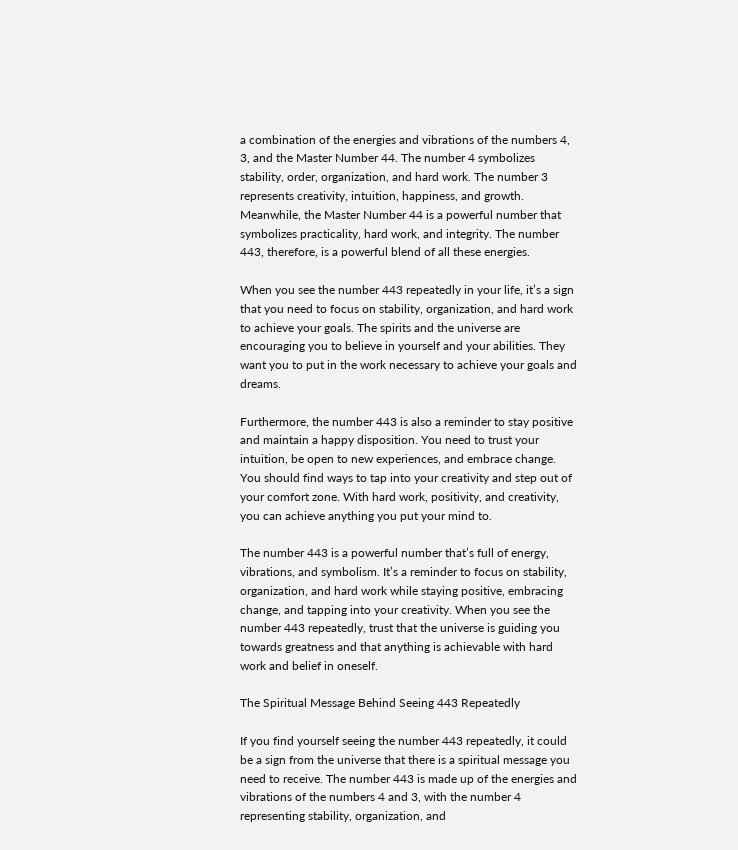a combination of the energies and vibrations of the numbers 4, 3, and the Master Number 44. The number 4 symbolizes stability, order, organization, and hard work. The number 3 represents creativity, intuition, happiness, and growth. Meanwhile, the Master Number 44 is a powerful number that symbolizes practicality, hard work, and integrity. The number 443, therefore, is a powerful blend of all these energies.

When you see the number 443 repeatedly in your life, it’s a sign that you need to focus on stability, organization, and hard work to achieve your goals. The spirits and the universe are encouraging you to believe in yourself and your abilities. They want you to put in the work necessary to achieve your goals and dreams.

Furthermore, the number 443 is also a reminder to stay positive and maintain a happy disposition. You need to trust your intuition, be open to new experiences, and embrace change. You should find ways to tap into your creativity and step out of your comfort zone. With hard work, positivity, and creativity, you can achieve anything you put your mind to.

The number 443 is a powerful number that’s full of energy, vibrations, and symbolism. It’s a reminder to focus on stability, organization, and hard work while staying positive, embracing change, and tapping into your creativity. When you see the number 443 repeatedly, trust that the universe is guiding you towards greatness and that anything is achievable with hard work and belief in oneself.

The Spiritual Message Behind Seeing 443 Repeatedly

If you find yourself seeing the number 443 repeatedly, it could be a sign from the universe that there is a spiritual message you need to receive. The number 443 is made up of the energies and vibrations of the numbers 4 and 3, with the number 4 representing stability, organization, and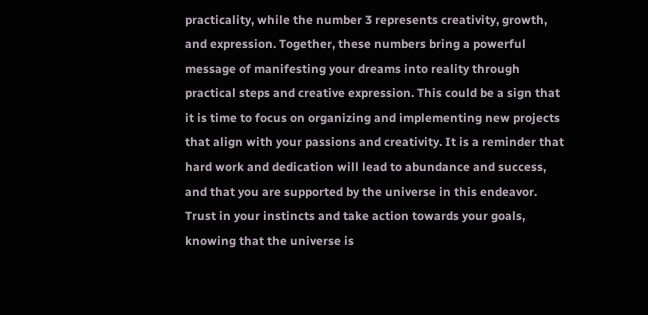practicality, while the number 3 represents creativity, growth, and expression. Together, these numbers bring a powerful message of manifesting your dreams into reality through practical steps and creative expression. This could be a sign that it is time to focus on organizing and implementing new projects that align with your passions and creativity. It is a reminder that hard work and dedication will lead to abundance and success, and that you are supported by the universe in this endeavor. Trust in your instincts and take action towards your goals, knowing that the universe is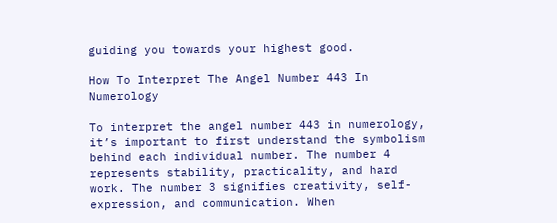guiding you towards your highest good.

How To Interpret The Angel Number 443 In Numerology

To interpret the angel number 443 in numerology, it’s important to first understand the symbolism behind each individual number. The number 4 represents stability, practicality, and hard work. The number 3 signifies creativity, self-expression, and communication. When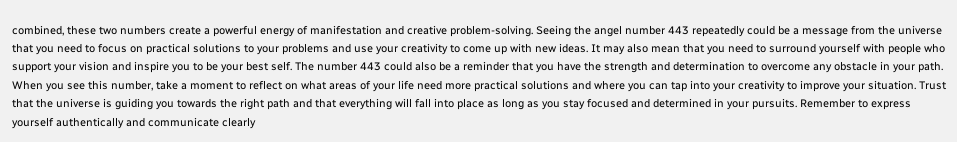combined, these two numbers create a powerful energy of manifestation and creative problem-solving. Seeing the angel number 443 repeatedly could be a message from the universe that you need to focus on practical solutions to your problems and use your creativity to come up with new ideas. It may also mean that you need to surround yourself with people who support your vision and inspire you to be your best self. The number 443 could also be a reminder that you have the strength and determination to overcome any obstacle in your path. When you see this number, take a moment to reflect on what areas of your life need more practical solutions and where you can tap into your creativity to improve your situation. Trust that the universe is guiding you towards the right path and that everything will fall into place as long as you stay focused and determined in your pursuits. Remember to express yourself authentically and communicate clearly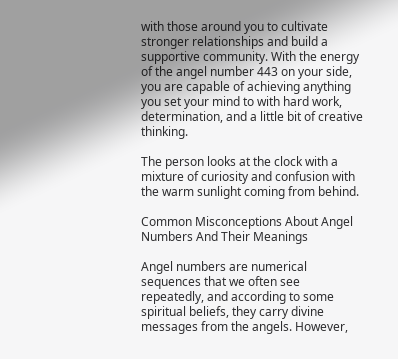with those around you to cultivate stronger relationships and build a supportive community. With the energy of the angel number 443 on your side, you are capable of achieving anything you set your mind to with hard work, determination, and a little bit of creative thinking.

The person looks at the clock with a mixture of curiosity and confusion with the warm sunlight coming from behind.

Common Misconceptions About Angel Numbers And Their Meanings

Angel numbers are numerical sequences that we often see repeatedly, and according to some spiritual beliefs, they carry divine messages from the angels. However,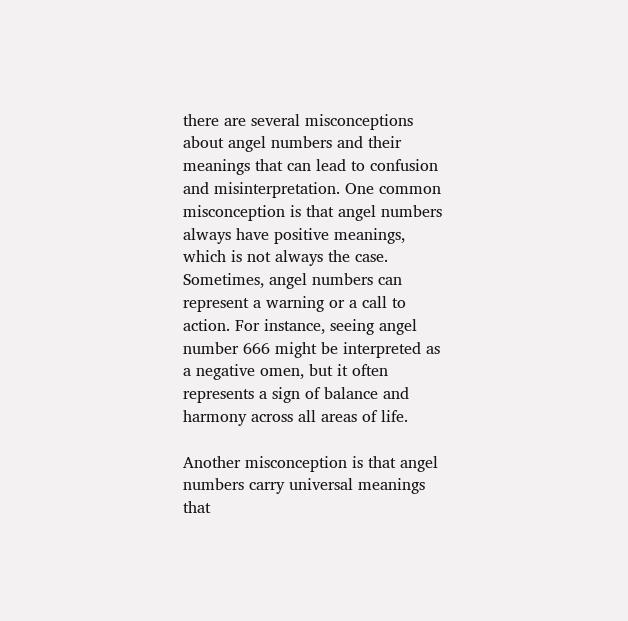there are several misconceptions about angel numbers and their meanings that can lead to confusion and misinterpretation. One common misconception is that angel numbers always have positive meanings, which is not always the case. Sometimes, angel numbers can represent a warning or a call to action. For instance, seeing angel number 666 might be interpreted as a negative omen, but it often represents a sign of balance and harmony across all areas of life.

Another misconception is that angel numbers carry universal meanings that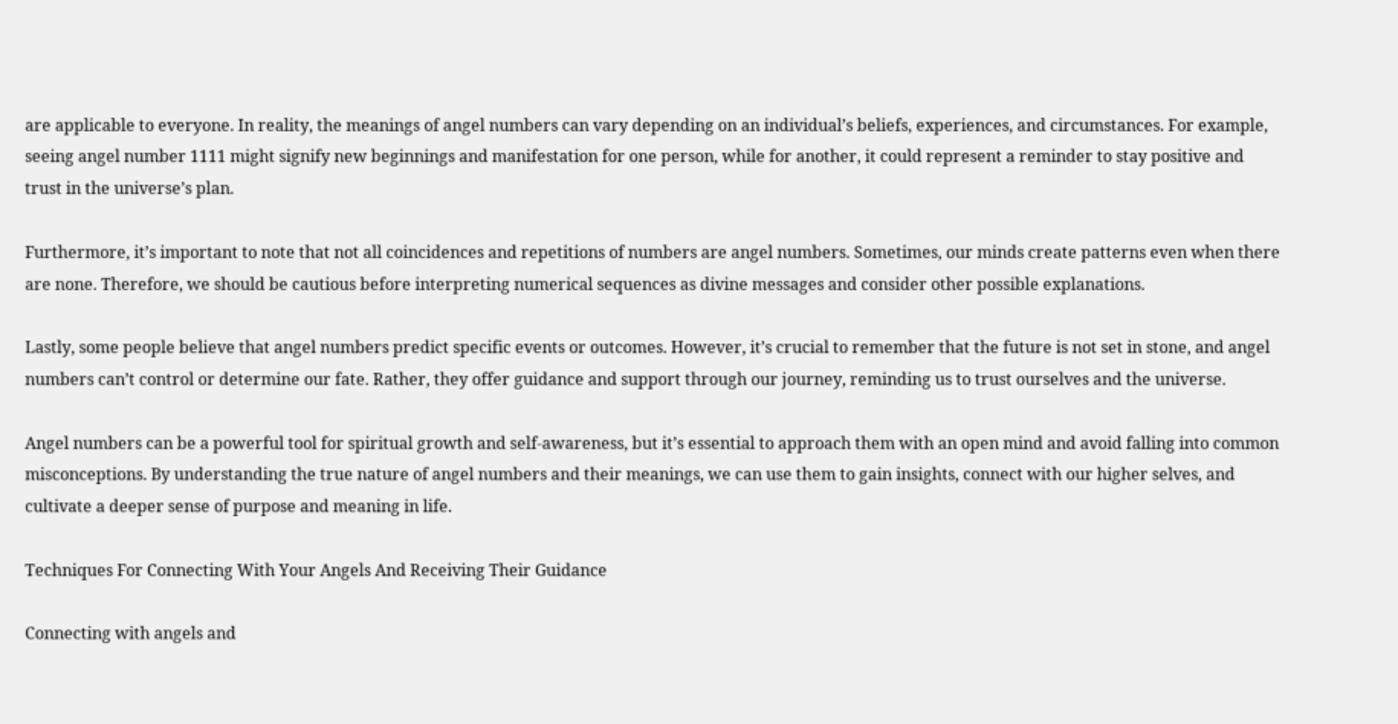are applicable to everyone. In reality, the meanings of angel numbers can vary depending on an individual’s beliefs, experiences, and circumstances. For example, seeing angel number 1111 might signify new beginnings and manifestation for one person, while for another, it could represent a reminder to stay positive and trust in the universe’s plan.

Furthermore, it’s important to note that not all coincidences and repetitions of numbers are angel numbers. Sometimes, our minds create patterns even when there are none. Therefore, we should be cautious before interpreting numerical sequences as divine messages and consider other possible explanations.

Lastly, some people believe that angel numbers predict specific events or outcomes. However, it’s crucial to remember that the future is not set in stone, and angel numbers can’t control or determine our fate. Rather, they offer guidance and support through our journey, reminding us to trust ourselves and the universe.

Angel numbers can be a powerful tool for spiritual growth and self-awareness, but it’s essential to approach them with an open mind and avoid falling into common misconceptions. By understanding the true nature of angel numbers and their meanings, we can use them to gain insights, connect with our higher selves, and cultivate a deeper sense of purpose and meaning in life.

Techniques For Connecting With Your Angels And Receiving Their Guidance

Connecting with angels and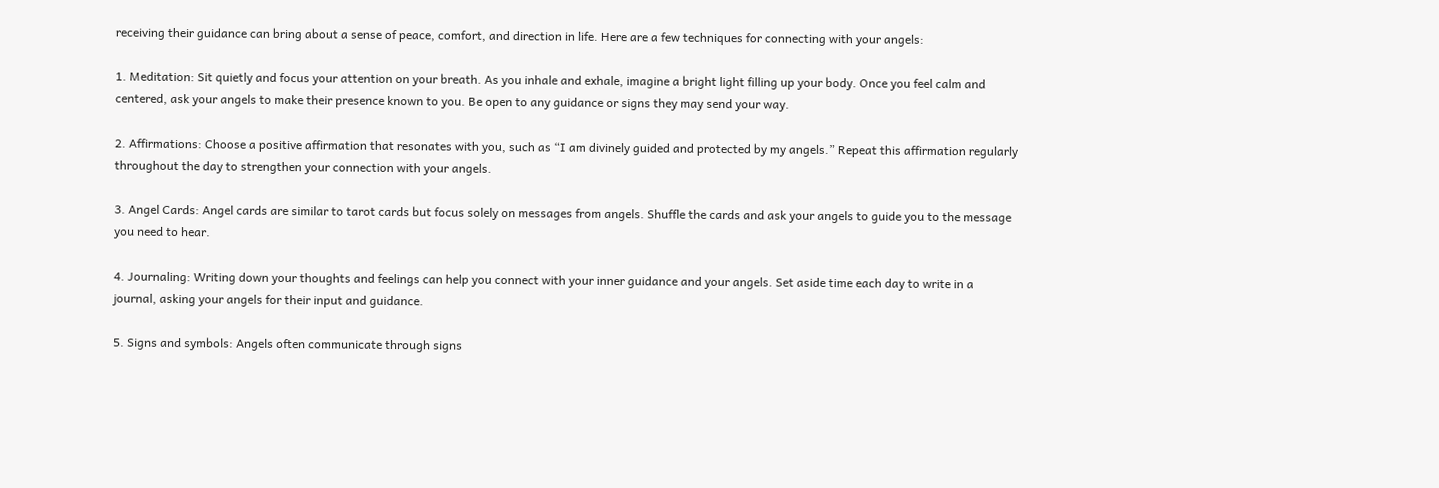receiving their guidance can bring about a sense of peace, comfort, and direction in life. Here are a few techniques for connecting with your angels:

1. Meditation: Sit quietly and focus your attention on your breath. As you inhale and exhale, imagine a bright light filling up your body. Once you feel calm and centered, ask your angels to make their presence known to you. Be open to any guidance or signs they may send your way.

2. Affirmations: Choose a positive affirmation that resonates with you, such as “I am divinely guided and protected by my angels.” Repeat this affirmation regularly throughout the day to strengthen your connection with your angels.

3. Angel Cards: Angel cards are similar to tarot cards but focus solely on messages from angels. Shuffle the cards and ask your angels to guide you to the message you need to hear.

4. Journaling: Writing down your thoughts and feelings can help you connect with your inner guidance and your angels. Set aside time each day to write in a journal, asking your angels for their input and guidance.

5. Signs and symbols: Angels often communicate through signs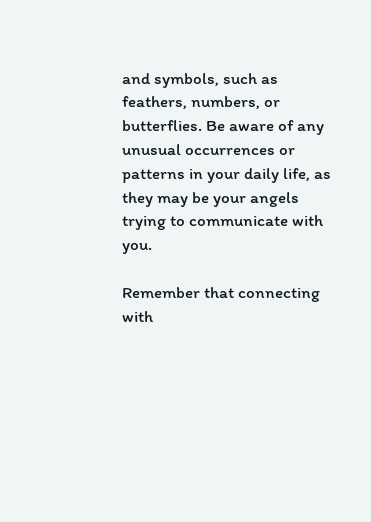and symbols, such as feathers, numbers, or butterflies. Be aware of any unusual occurrences or patterns in your daily life, as they may be your angels trying to communicate with you.

Remember that connecting with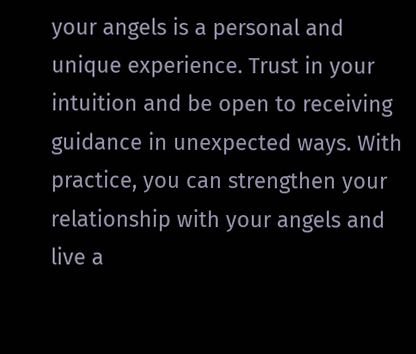your angels is a personal and unique experience. Trust in your intuition and be open to receiving guidance in unexpected ways. With practice, you can strengthen your relationship with your angels and live a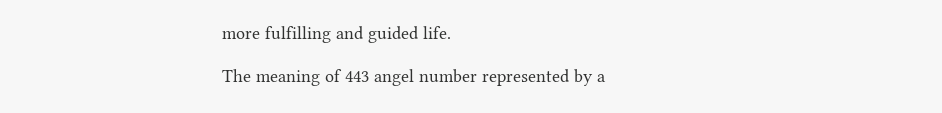more fulfilling and guided life.

The meaning of 443 angel number represented by a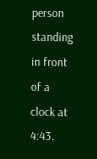person standing in front of a clock at 4:43.